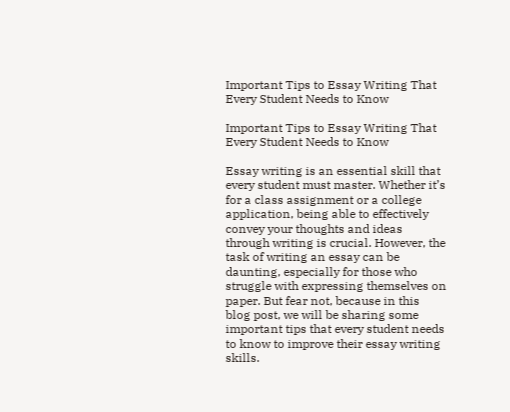Important Tips to Essay Writing That Every Student Needs to Know

Important Tips to Essay Writing That Every Student Needs to Know

Essay writing is an essential skill that every student must master. Whether it’s for a class assignment or a college application, being able to effectively convey your thoughts and ideas through writing is crucial. However, the task of writing an essay can be daunting, especially for those who struggle with expressing themselves on paper. But fear not, because in this blog post, we will be sharing some important tips that every student needs to know to improve their essay writing skills.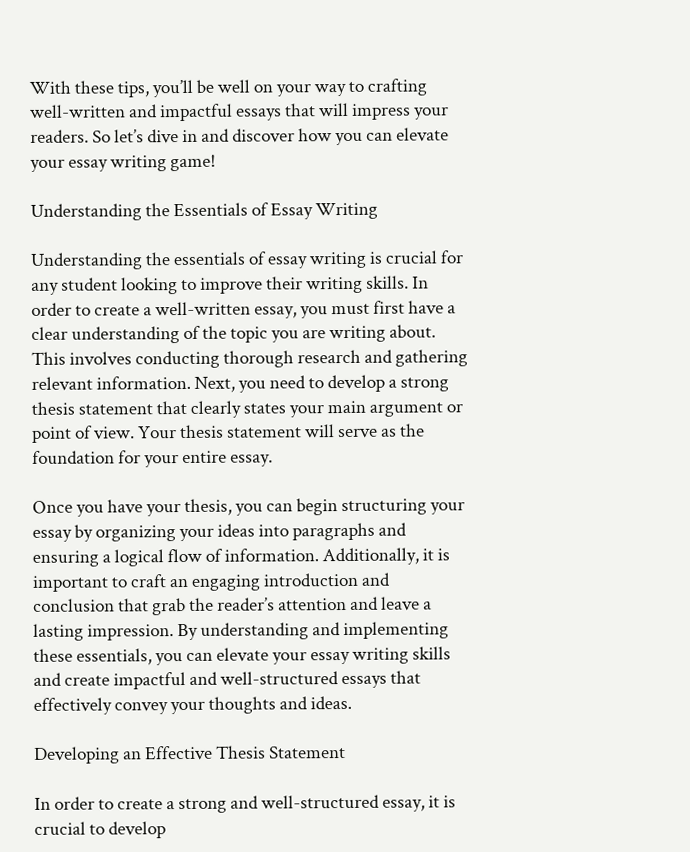With these tips, you’ll be well on your way to crafting well-written and impactful essays that will impress your readers. So let’s dive in and discover how you can elevate your essay writing game!

Understanding the Essentials of Essay Writing

Understanding the essentials of essay writing is crucial for any student looking to improve their writing skills. In order to create a well-written essay, you must first have a clear understanding of the topic you are writing about. This involves conducting thorough research and gathering relevant information. Next, you need to develop a strong thesis statement that clearly states your main argument or point of view. Your thesis statement will serve as the foundation for your entire essay.

Once you have your thesis, you can begin structuring your essay by organizing your ideas into paragraphs and ensuring a logical flow of information. Additionally, it is important to craft an engaging introduction and conclusion that grab the reader’s attention and leave a lasting impression. By understanding and implementing these essentials, you can elevate your essay writing skills and create impactful and well-structured essays that effectively convey your thoughts and ideas.

Developing an Effective Thesis Statement

In order to create a strong and well-structured essay, it is crucial to develop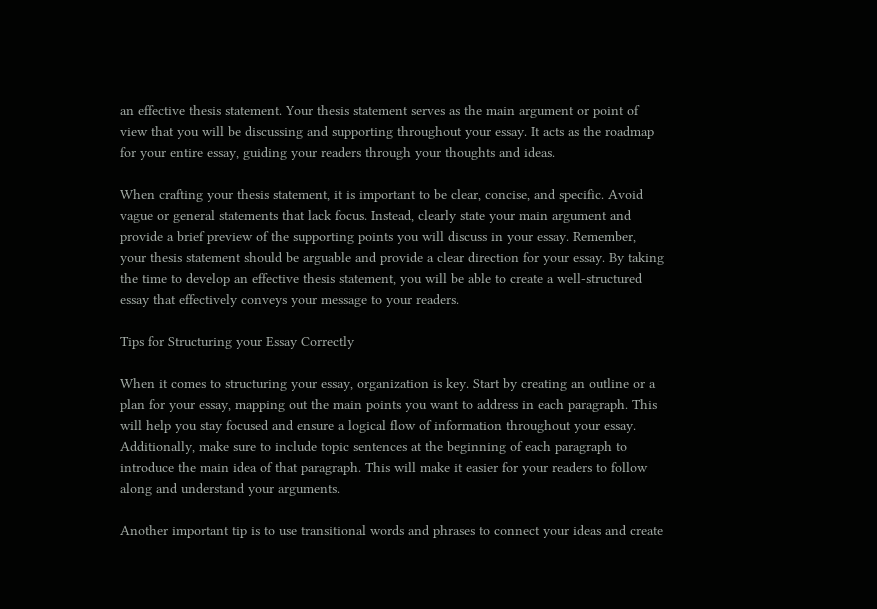an effective thesis statement. Your thesis statement serves as the main argument or point of view that you will be discussing and supporting throughout your essay. It acts as the roadmap for your entire essay, guiding your readers through your thoughts and ideas.

When crafting your thesis statement, it is important to be clear, concise, and specific. Avoid vague or general statements that lack focus. Instead, clearly state your main argument and provide a brief preview of the supporting points you will discuss in your essay. Remember, your thesis statement should be arguable and provide a clear direction for your essay. By taking the time to develop an effective thesis statement, you will be able to create a well-structured essay that effectively conveys your message to your readers.

Tips for Structuring your Essay Correctly

When it comes to structuring your essay, organization is key. Start by creating an outline or a plan for your essay, mapping out the main points you want to address in each paragraph. This will help you stay focused and ensure a logical flow of information throughout your essay. Additionally, make sure to include topic sentences at the beginning of each paragraph to introduce the main idea of that paragraph. This will make it easier for your readers to follow along and understand your arguments.

Another important tip is to use transitional words and phrases to connect your ideas and create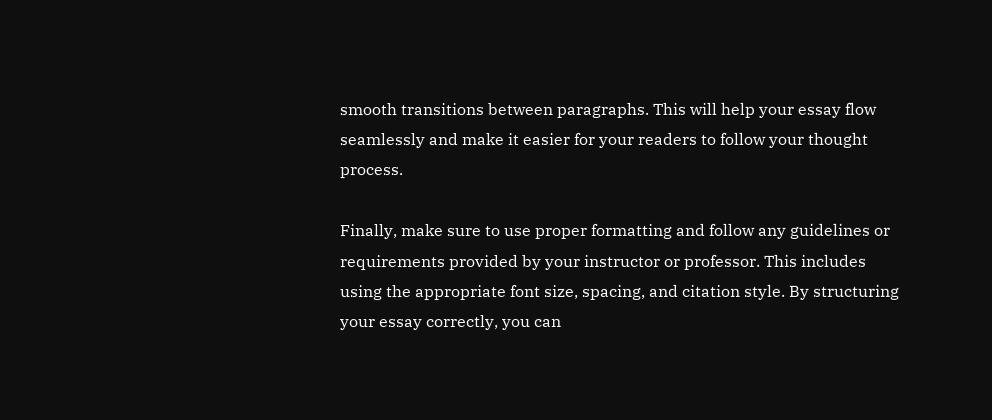smooth transitions between paragraphs. This will help your essay flow seamlessly and make it easier for your readers to follow your thought process.

Finally, make sure to use proper formatting and follow any guidelines or requirements provided by your instructor or professor. This includes using the appropriate font size, spacing, and citation style. By structuring your essay correctly, you can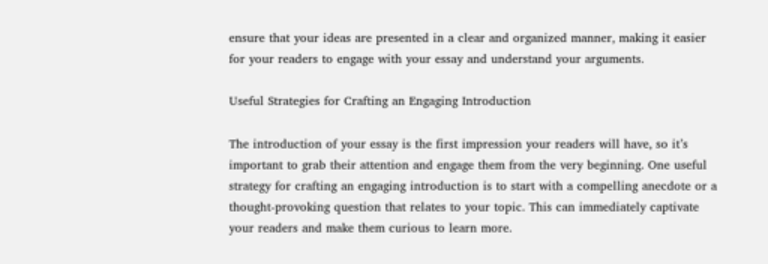ensure that your ideas are presented in a clear and organized manner, making it easier for your readers to engage with your essay and understand your arguments.

Useful Strategies for Crafting an Engaging Introduction

The introduction of your essay is the first impression your readers will have, so it’s important to grab their attention and engage them from the very beginning. One useful strategy for crafting an engaging introduction is to start with a compelling anecdote or a thought-provoking question that relates to your topic. This can immediately captivate your readers and make them curious to learn more.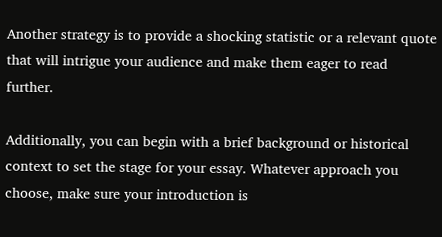Another strategy is to provide a shocking statistic or a relevant quote that will intrigue your audience and make them eager to read further.

Additionally, you can begin with a brief background or historical context to set the stage for your essay. Whatever approach you choose, make sure your introduction is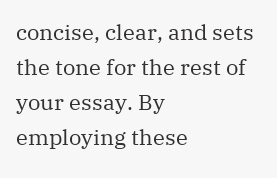concise, clear, and sets the tone for the rest of your essay. By employing these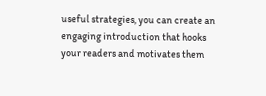useful strategies, you can create an engaging introduction that hooks your readers and motivates them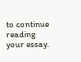to continue reading your essay.